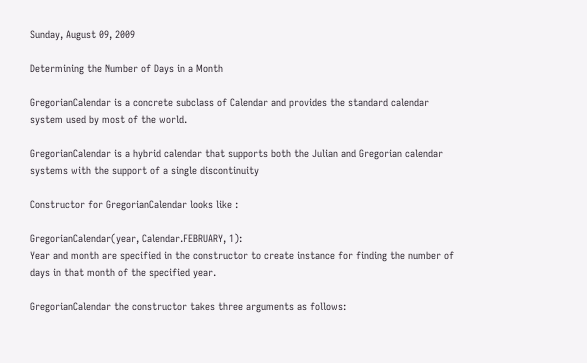Sunday, August 09, 2009

Determining the Number of Days in a Month

GregorianCalendar is a concrete subclass of Calendar and provides the standard calendar system used by most of the world.

GregorianCalendar is a hybrid calendar that supports both the Julian and Gregorian calendar systems with the support of a single discontinuity

Constructor for GregorianCalendar looks like :

GregorianCalendar(year, Calendar.FEBRUARY, 1):
Year and month are specified in the constructor to create instance for finding the number of days in that month of the specified year.

GregorianCalendar the constructor takes three arguments as follows: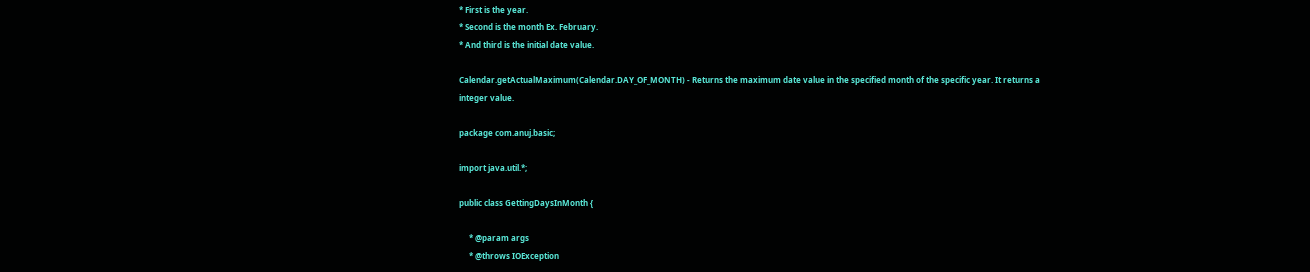* First is the year.
* Second is the month Ex. February.
* And third is the initial date value.

Calendar.getActualMaximum(Calendar.DAY_OF_MONTH) - Returns the maximum date value in the specified month of the specific year. It returns a integer value.

package com.anuj.basic;

import java.util.*;

public class GettingDaysInMonth {

     * @param args
     * @throws IOException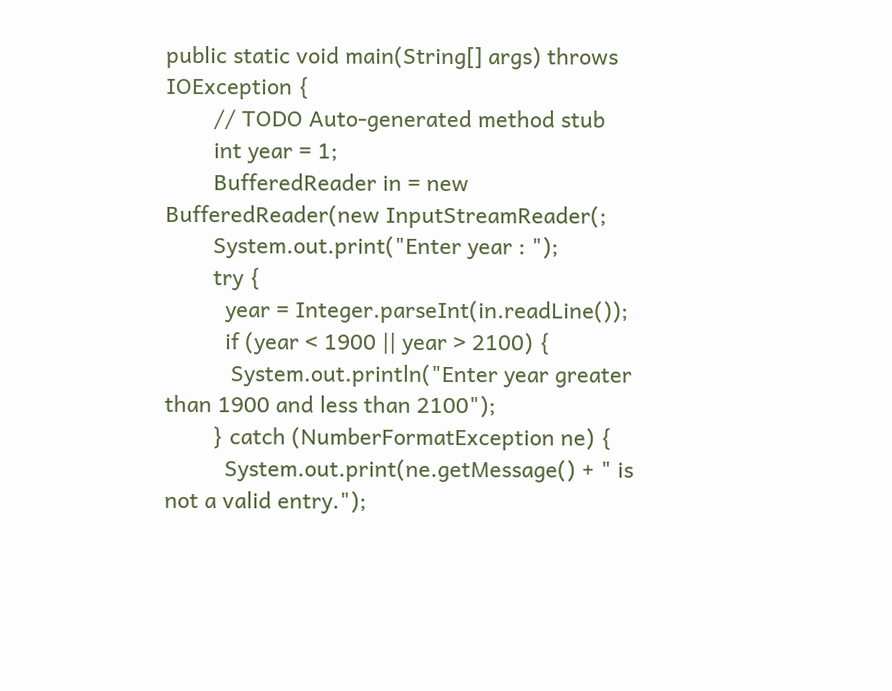public static void main(String[] args) throws IOException {
        // TODO Auto-generated method stub
        int year = 1;
        BufferedReader in = new BufferedReader(new InputStreamReader(;
        System.out.print("Enter year : ");
        try {
          year = Integer.parseInt(in.readLine());
          if (year < 1900 || year > 2100) {
           System.out.println("Enter year greater than 1900 and less than 2100");
        } catch (NumberFormatException ne) {
          System.out.print(ne.getMessage() + " is not a valid entry.");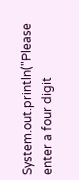System.out.println("Please enter a four digit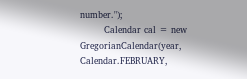number.");
        Calendar cal = new GregorianCalendar(year, Calendar.FEBRUARY,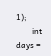1);
        int days =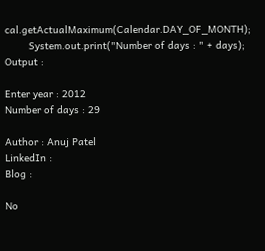cal.getActualMaximum(Calendar.DAY_OF_MONTH);
        System.out.print("Number of days : " + days);
Output :

Enter year : 2012
Number of days : 29

Author : Anuj Patel
LinkedIn :
Blog :

No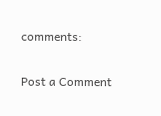comments:

Post a Comment